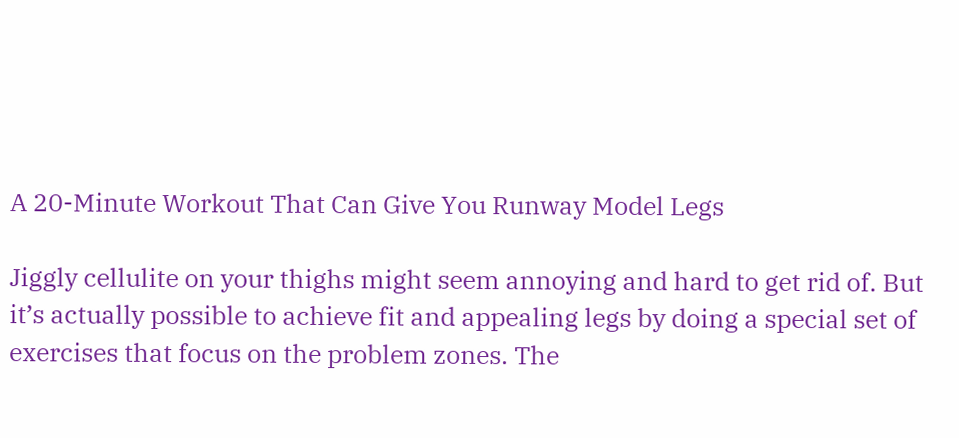A 20-Minute Workout That Can Give You Runway Model Legs

Jiggly cellulite on your thighs might seem annoying and hard to get rid of. But it’s actually possible to achieve fit and appealing legs by doing a special set of exercises that focus on the problem zones. The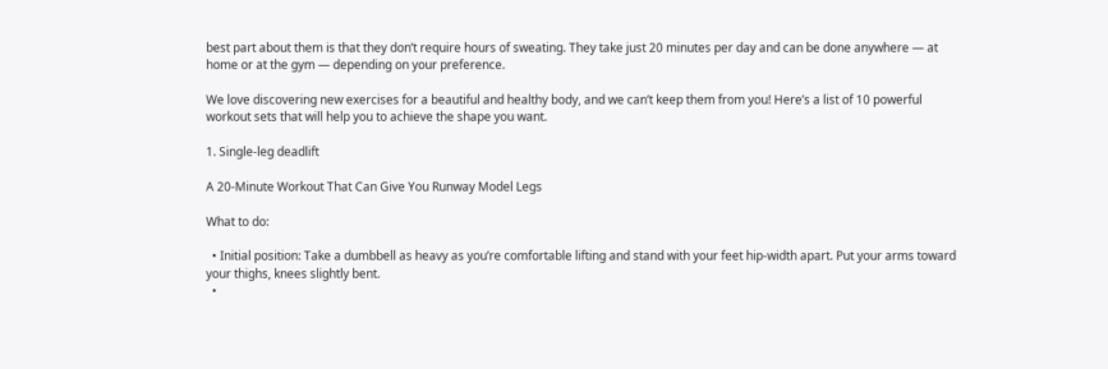best part about them is that they don’t require hours of sweating. They take just 20 minutes per day and can be done anywhere — at home or at the gym — depending on your preference.

We love discovering new exercises for a beautiful and healthy body, and we can’t keep them from you! Here’s a list of 10 powerful workout sets that will help you to achieve the shape you want.

1. Single-leg deadlift

A 20-Minute Workout That Can Give You Runway Model Legs

What to do:

  • Initial position: Take a dumbbell as heavy as you’re comfortable lifting and stand with your feet hip-width apart. Put your arms toward your thighs, knees slightly bent.
  •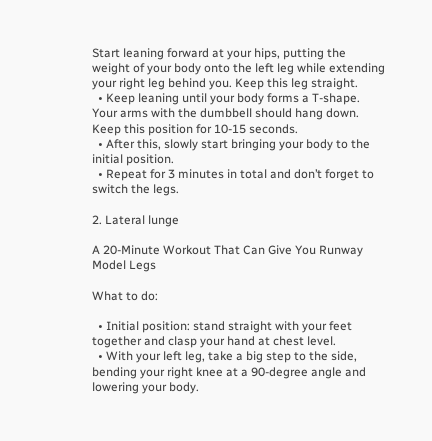Start leaning forward at your hips, putting the weight of your body onto the left leg while extending your right leg behind you. Keep this leg straight.
  • Keep leaning until your body forms a T-shape. Your arms with the dumbbell should hang down. Keep this position for 10-15 seconds.
  • After this, slowly start bringing your body to the initial position.
  • Repeat for 3 minutes in total and don’t forget to switch the legs.

2. Lateral lunge

A 20-Minute Workout That Can Give You Runway Model Legs

What to do:

  • Initial position: stand straight with your feet together and clasp your hand at chest level.
  • With your left leg, take a big step to the side, bending your right knee at a 90-degree angle and lowering your body.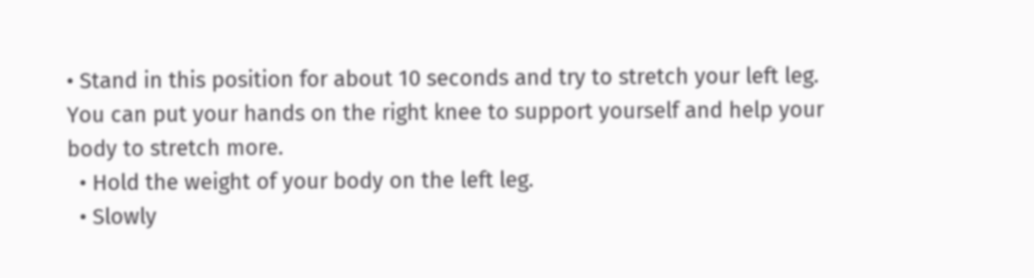• Stand in this position for about 10 seconds and try to stretch your left leg. You can put your hands on the right knee to support yourself and help your body to stretch more.
  • Hold the weight of your body on the left leg.
  • Slowly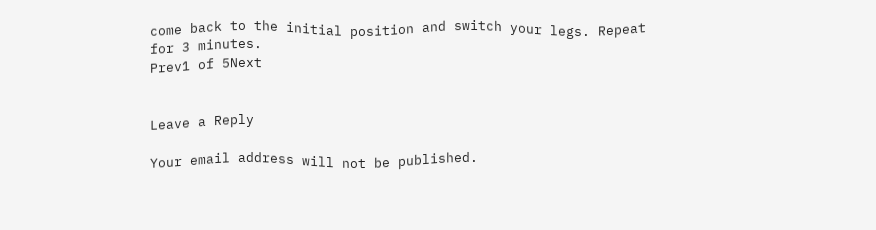come back to the initial position and switch your legs. Repeat for 3 minutes.
Prev1 of 5Next


Leave a Reply

Your email address will not be published.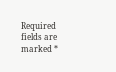Required fields are marked *